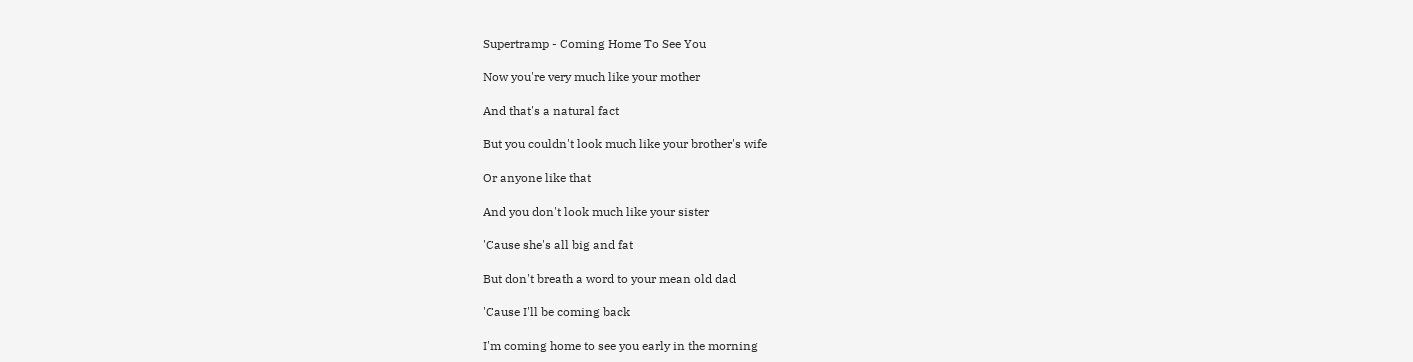Supertramp - Coming Home To See You

Now you're very much like your mother

And that's a natural fact

But you couldn't look much like your brother's wife

Or anyone like that

And you don't look much like your sister

'Cause she's all big and fat

But don't breath a word to your mean old dad

'Cause I'll be coming back

I'm coming home to see you early in the morning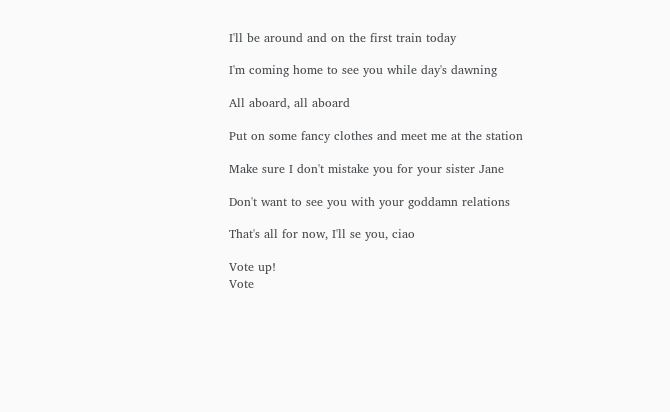I'll be around and on the first train today

I'm coming home to see you while day's dawning

All aboard, all aboard

Put on some fancy clothes and meet me at the station

Make sure I don't mistake you for your sister Jane

Don't want to see you with your goddamn relations

That's all for now, I'll se you, ciao

Vote up!
Vote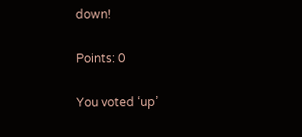down!

Points: 0

You voted ‘up’